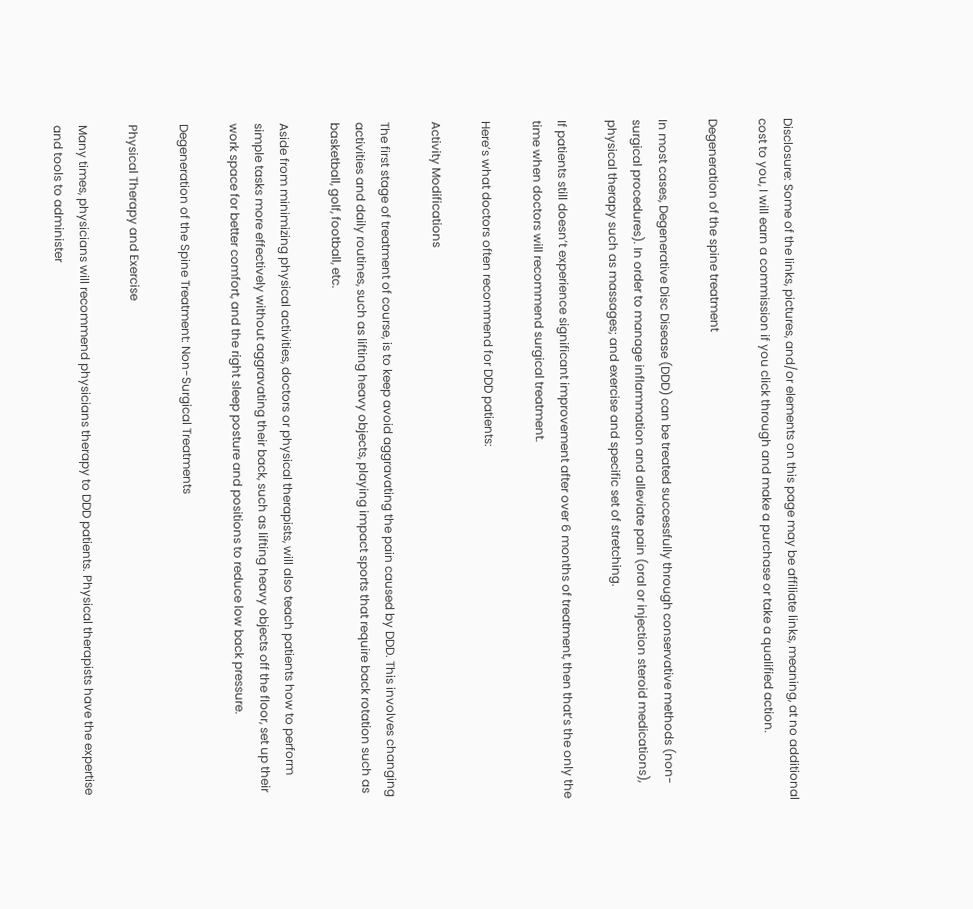Disclosure: Some of the links, pictures, and/or elements on this page may be affiliate links, meaning, at no additional cost to you, I will earn a commission if you click through and make a purchase or take a qualified action.

Degeneration of the spine treatment

In most cases, Degenerative Disc Disease (DDD) can be treated successfully through conservative methods (non-surgical procedures). In order to manage inflammation and alleviate pain (oral or injection steroid medications), physical therapy such as massages; and exercise and specific set of stretching.

If patients still doesn’t experience significant improvement after over 6 months of treatment, then that’s the only the time when doctors will recommend surgical treatment.

Here’s what doctors often recommend for DDD patients:

Activity Modifications

The first stage of treatment of course, is to keep avoid aggravating the pain caused by DDD. This involves changing activities and daily routines, such as lifting heavy objects, playing impact sports that require back rotation such as basketball, golf, football, etc.

Aside from minimizing physical activities, doctors or physical therapists, will also teach patients how to perform simple tasks more effectively without aggravating their back, such as lifting heavy objects off the floor, set up their work space for better comfort, and the right sleep posture and positions to reduce low back pressure.

Degeneration of the Spine Treatment: Non-Surgical Treatments

Physical Therapy and Exercise

Many times, physicians will recommend physicians therapy to DDD patients. Physical therapists have the expertise and tools to administer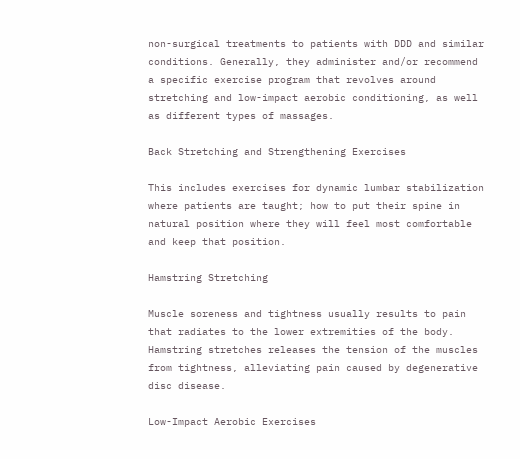non-surgical treatments to patients with DDD and similar conditions. Generally, they administer and/or recommend a specific exercise program that revolves around stretching and low-impact aerobic conditioning, as well as different types of massages.

Back Stretching and Strengthening Exercises

This includes exercises for dynamic lumbar stabilization where patients are taught; how to put their spine in natural position where they will feel most comfortable and keep that position.

Hamstring Stretching

Muscle soreness and tightness usually results to pain that radiates to the lower extremities of the body. Hamstring stretches releases the tension of the muscles from tightness, alleviating pain caused by degenerative disc disease.

Low-Impact Aerobic Exercises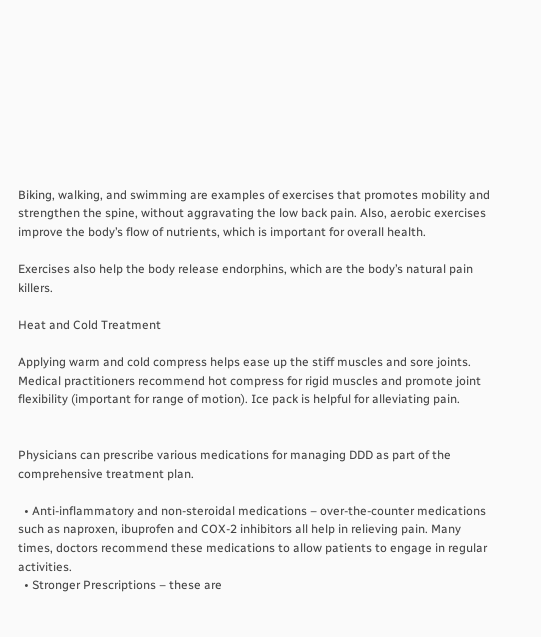Biking, walking, and swimming are examples of exercises that promotes mobility and strengthen the spine, without aggravating the low back pain. Also, aerobic exercises improve the body’s flow of nutrients, which is important for overall health.

Exercises also help the body release endorphins, which are the body’s natural pain killers.

Heat and Cold Treatment

Applying warm and cold compress helps ease up the stiff muscles and sore joints. Medical practitioners recommend hot compress for rigid muscles and promote joint flexibility (important for range of motion). Ice pack is helpful for alleviating pain.


Physicians can prescribe various medications for managing DDD as part of the comprehensive treatment plan.

  • Anti-inflammatory and non-steroidal medications – over-the-counter medications such as naproxen, ibuprofen and COX-2 inhibitors all help in relieving pain. Many times, doctors recommend these medications to allow patients to engage in regular activities.
  • Stronger Prescriptions – these are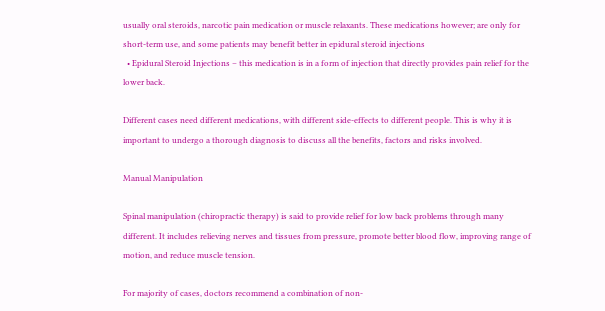usually oral steroids, narcotic pain medication or muscle relaxants. These medications however; are only for short-term use, and some patients may benefit better in epidural steroid injections
  • Epidural Steroid Injections – this medication is in a form of injection that directly provides pain relief for the lower back.

Different cases need different medications, with different side-effects to different people. This is why it is important to undergo a thorough diagnosis to discuss all the benefits, factors and risks involved.

Manual Manipulation

Spinal manipulation (chiropractic therapy) is said to provide relief for low back problems through many different. It includes relieving nerves and tissues from pressure, promote better blood flow, improving range of motion, and reduce muscle tension.

For majority of cases, doctors recommend a combination of non-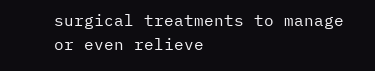surgical treatments to manage or even relieve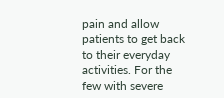pain and allow patients to get back to their everyday activities. For the few with severe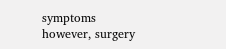symptoms however, surgery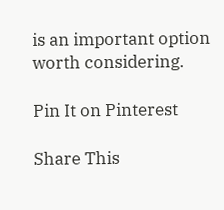is an important option worth considering.

Pin It on Pinterest

Share This